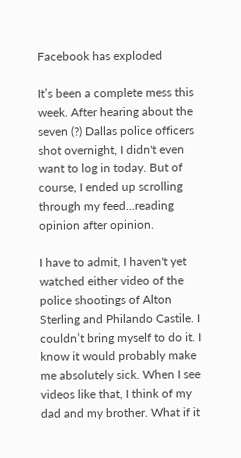Facebook has exploded

It’s been a complete mess this week. After hearing about the seven (?) Dallas police officers shot overnight, I didn't even want to log in today. But of course, I ended up scrolling through my feed...reading opinion after opinion.

I have to admit, I haven't yet watched either video of the police shootings of Alton Sterling and Philando Castile. I couldn’t bring myself to do it. I know it would probably make me absolutely sick. When I see videos like that, I think of my dad and my brother. What if it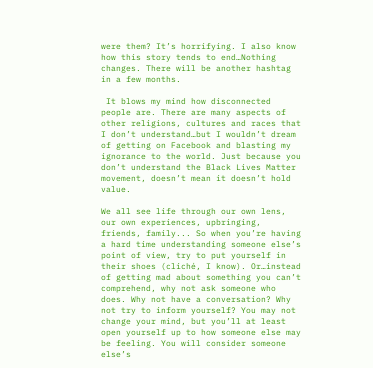were them? It’s horrifying. I also know how this story tends to end…Nothing changes. There will be another hashtag in a few months.

 It blows my mind how disconnected people are. There are many aspects of other religions, cultures and races that I don’t understand…but I wouldn’t dream of getting on Facebook and blasting my ignorance to the world. Just because you don’t understand the Black Lives Matter movement, doesn’t mean it doesn’t hold value.

We all see life through our own lens, our own experiences, upbringing, friends, family... So when you’re having a hard time understanding someone else’s point of view, try to put yourself in their shoes (cliché, I know). Or…instead of getting mad about something you can’t comprehend, why not ask someone who does. Why not have a conversation? Why not try to inform yourself? You may not change your mind, but you’ll at least open yourself up to how someone else may be feeling. You will consider someone else’s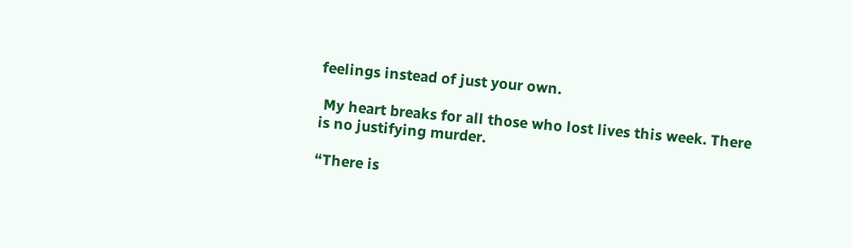feelings instead of just your own.

 My heart breaks for all those who lost lives this week. There is no justifying murder.

“There is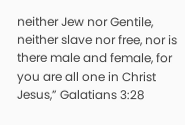neither Jew nor Gentile, neither slave nor free, nor is there male and female, for you are all one in Christ Jesus,” Galatians 3:28